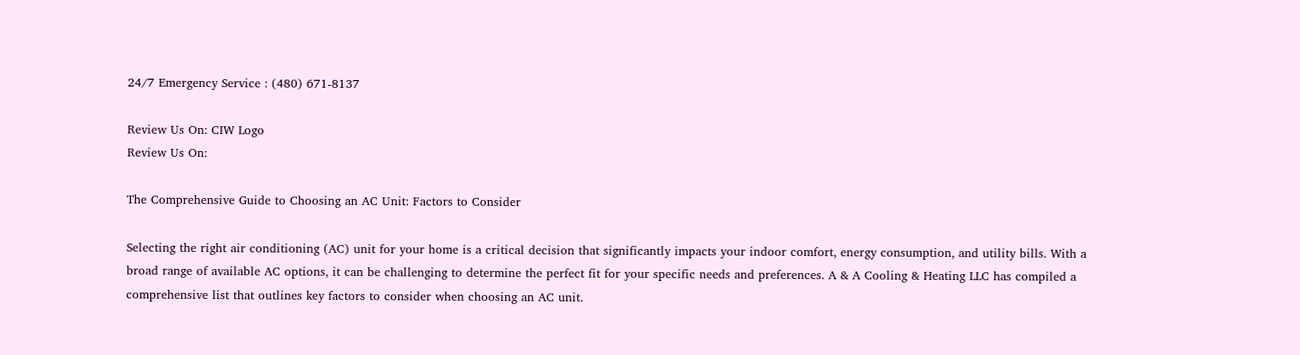24/7 Emergency Service : (480) 671-8137

Review Us On: CIW Logo
Review Us On:

The Comprehensive Guide to Choosing an AC Unit: Factors to Consider

Selecting the right air conditioning (AC) unit for your home is a critical decision that significantly impacts your indoor comfort, energy consumption, and utility bills. With a broad range of available AC options, it can be challenging to determine the perfect fit for your specific needs and preferences. A & A Cooling & Heating LLC has compiled a comprehensive list that outlines key factors to consider when choosing an AC unit.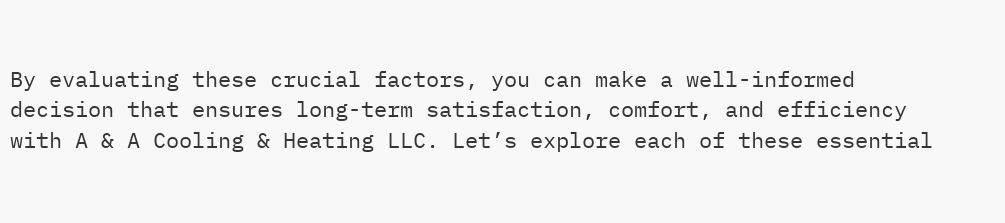By evaluating these crucial factors, you can make a well-informed decision that ensures long-term satisfaction, comfort, and efficiency with A & A Cooling & Heating LLC. Let’s explore each of these essential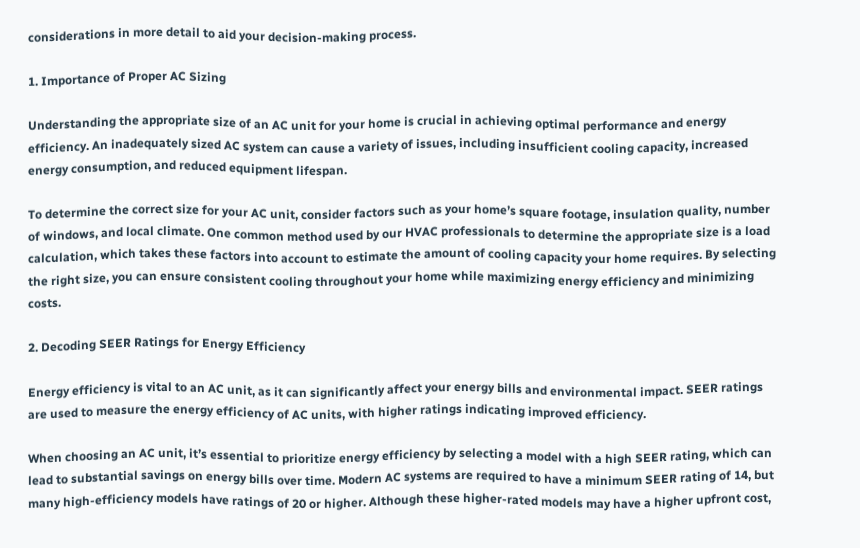considerations in more detail to aid your decision-making process.

1. Importance of Proper AC Sizing

Understanding the appropriate size of an AC unit for your home is crucial in achieving optimal performance and energy efficiency. An inadequately sized AC system can cause a variety of issues, including insufficient cooling capacity, increased energy consumption, and reduced equipment lifespan.

To determine the correct size for your AC unit, consider factors such as your home’s square footage, insulation quality, number of windows, and local climate. One common method used by our HVAC professionals to determine the appropriate size is a load calculation, which takes these factors into account to estimate the amount of cooling capacity your home requires. By selecting the right size, you can ensure consistent cooling throughout your home while maximizing energy efficiency and minimizing costs.

2. Decoding SEER Ratings for Energy Efficiency

Energy efficiency is vital to an AC unit, as it can significantly affect your energy bills and environmental impact. SEER ratings are used to measure the energy efficiency of AC units, with higher ratings indicating improved efficiency.

When choosing an AC unit, it’s essential to prioritize energy efficiency by selecting a model with a high SEER rating, which can lead to substantial savings on energy bills over time. Modern AC systems are required to have a minimum SEER rating of 14, but many high-efficiency models have ratings of 20 or higher. Although these higher-rated models may have a higher upfront cost,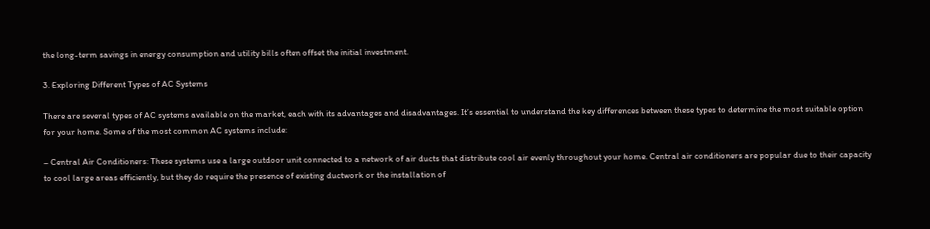the long-term savings in energy consumption and utility bills often offset the initial investment.

3. Exploring Different Types of AC Systems

There are several types of AC systems available on the market, each with its advantages and disadvantages. It’s essential to understand the key differences between these types to determine the most suitable option for your home. Some of the most common AC systems include:

– Central Air Conditioners: These systems use a large outdoor unit connected to a network of air ducts that distribute cool air evenly throughout your home. Central air conditioners are popular due to their capacity to cool large areas efficiently, but they do require the presence of existing ductwork or the installation of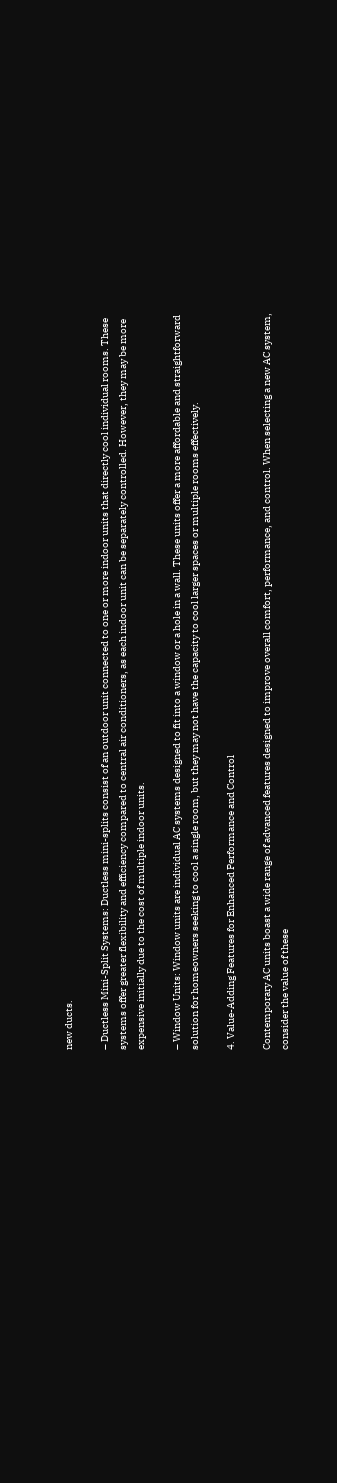new ducts.

– Ductless Mini-Split Systems: Ductless mini-splits consist of an outdoor unit connected to one or more indoor units that directly cool individual rooms. These systems offer greater flexibility and efficiency compared to central air conditioners, as each indoor unit can be separately controlled. However, they may be more expensive initially due to the cost of multiple indoor units.

– Window Units: Window units are individual AC systems designed to fit into a window or a hole in a wall. These units offer a more affordable and straightforward solution for homeowners seeking to cool a single room, but they may not have the capacity to cool larger spaces or multiple rooms effectively.

4. Value-Adding Features for Enhanced Performance and Control

Contemporary AC units boast a wide range of advanced features designed to improve overall comfort, performance, and control. When selecting a new AC system, consider the value of these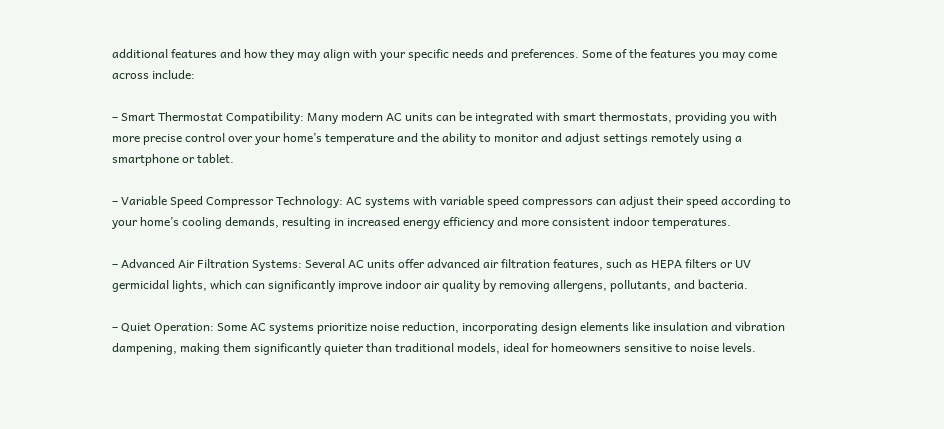additional features and how they may align with your specific needs and preferences. Some of the features you may come across include:

– Smart Thermostat Compatibility: Many modern AC units can be integrated with smart thermostats, providing you with more precise control over your home’s temperature and the ability to monitor and adjust settings remotely using a smartphone or tablet.

– Variable Speed Compressor Technology: AC systems with variable speed compressors can adjust their speed according to your home’s cooling demands, resulting in increased energy efficiency and more consistent indoor temperatures.

– Advanced Air Filtration Systems: Several AC units offer advanced air filtration features, such as HEPA filters or UV germicidal lights, which can significantly improve indoor air quality by removing allergens, pollutants, and bacteria.

– Quiet Operation: Some AC systems prioritize noise reduction, incorporating design elements like insulation and vibration dampening, making them significantly quieter than traditional models, ideal for homeowners sensitive to noise levels.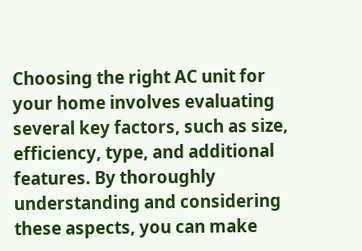Choosing the right AC unit for your home involves evaluating several key factors, such as size, efficiency, type, and additional features. By thoroughly understanding and considering these aspects, you can make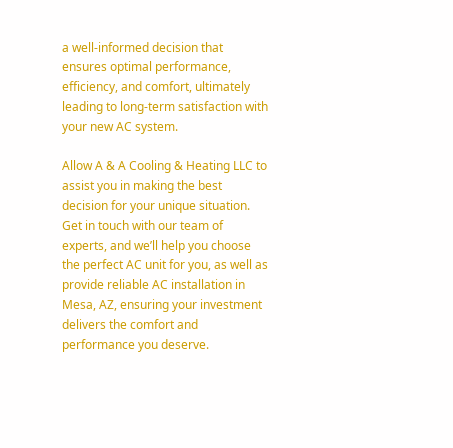a well-informed decision that ensures optimal performance, efficiency, and comfort, ultimately leading to long-term satisfaction with your new AC system.

Allow A & A Cooling & Heating LLC to assist you in making the best decision for your unique situation. Get in touch with our team of experts, and we’ll help you choose the perfect AC unit for you, as well as provide reliable AC installation in Mesa, AZ, ensuring your investment delivers the comfort and performance you deserve.